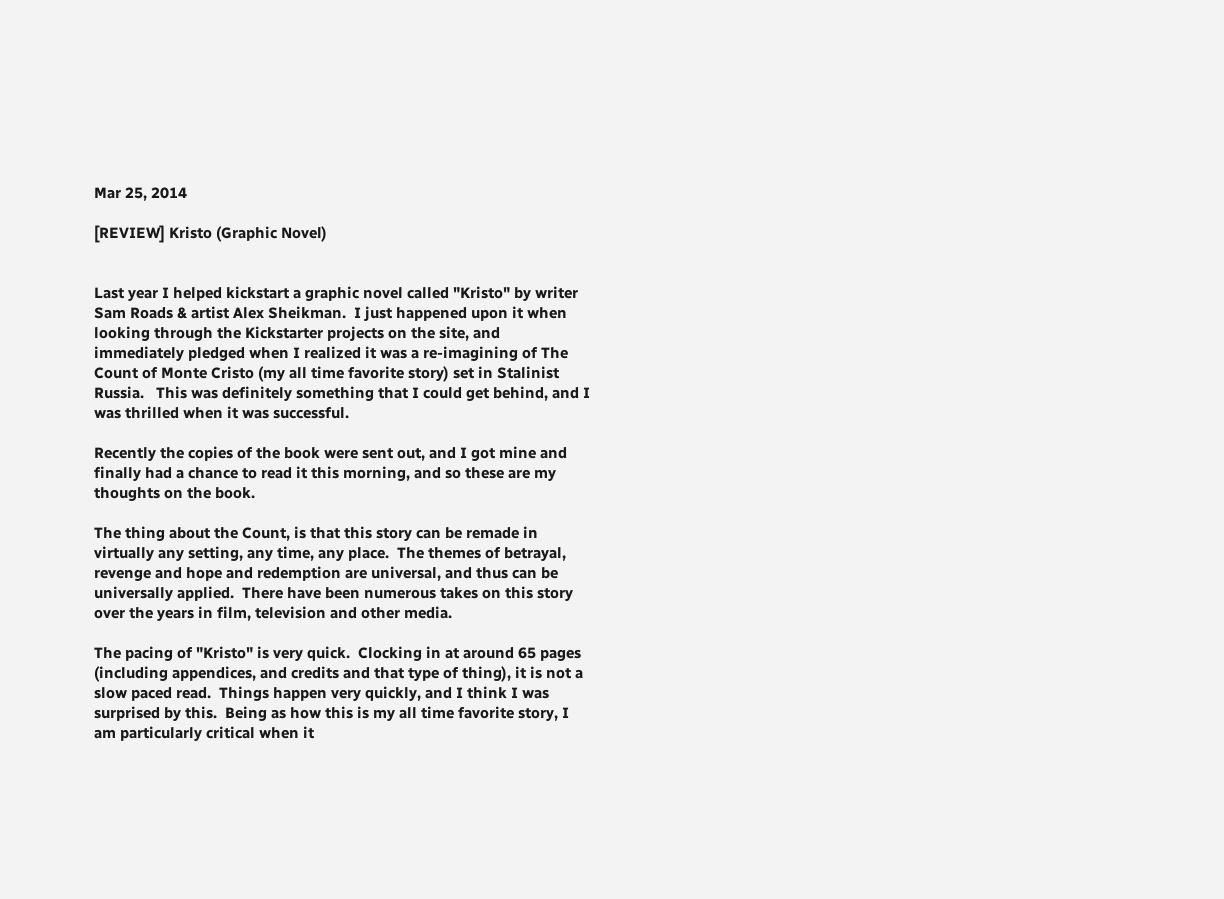Mar 25, 2014

[REVIEW] Kristo (Graphic Novel)


Last year I helped kickstart a graphic novel called "Kristo" by writer Sam Roads & artist Alex Sheikman.  I just happened upon it when looking through the Kickstarter projects on the site, and immediately pledged when I realized it was a re-imagining of The Count of Monte Cristo (my all time favorite story) set in Stalinist Russia.   This was definitely something that I could get behind, and I was thrilled when it was successful.

Recently the copies of the book were sent out, and I got mine and finally had a chance to read it this morning, and so these are my thoughts on the book.

The thing about the Count, is that this story can be remade in virtually any setting, any time, any place.  The themes of betrayal, revenge and hope and redemption are universal, and thus can be universally applied.  There have been numerous takes on this story over the years in film, television and other media.

The pacing of "Kristo" is very quick.  Clocking in at around 65 pages (including appendices, and credits and that type of thing), it is not a slow paced read.  Things happen very quickly, and I think I was surprised by this.  Being as how this is my all time favorite story, I am particularly critical when it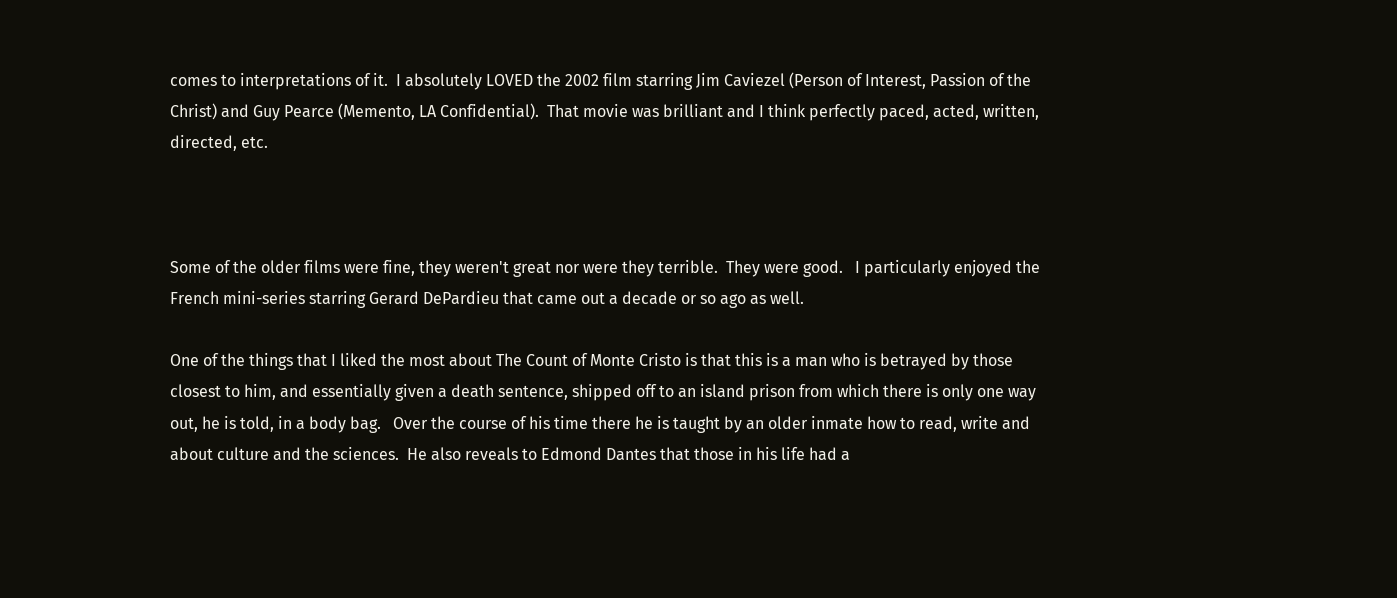comes to interpretations of it.  I absolutely LOVED the 2002 film starring Jim Caviezel (Person of Interest, Passion of the Christ) and Guy Pearce (Memento, LA Confidential).  That movie was brilliant and I think perfectly paced, acted, written, directed, etc.



Some of the older films were fine, they weren't great nor were they terrible.  They were good.   I particularly enjoyed the French mini-series starring Gerard DePardieu that came out a decade or so ago as well.

One of the things that I liked the most about The Count of Monte Cristo is that this is a man who is betrayed by those closest to him, and essentially given a death sentence, shipped off to an island prison from which there is only one way out, he is told, in a body bag.   Over the course of his time there he is taught by an older inmate how to read, write and about culture and the sciences.  He also reveals to Edmond Dantes that those in his life had a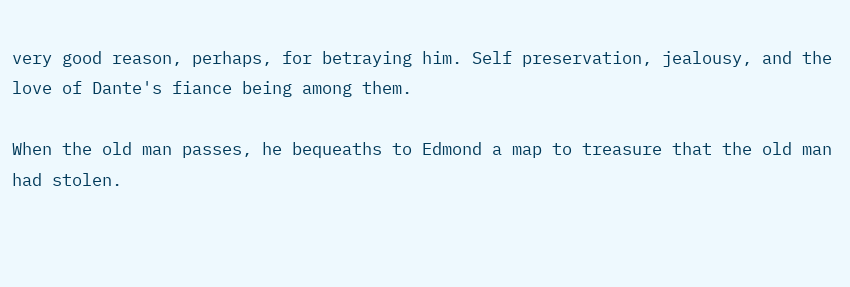very good reason, perhaps, for betraying him. Self preservation, jealousy, and the love of Dante's fiance being among them.

When the old man passes, he bequeaths to Edmond a map to treasure that the old man had stolen.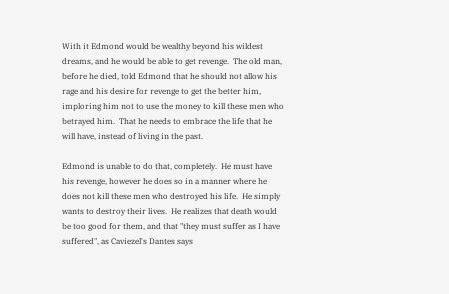With it Edmond would be wealthy beyond his wildest dreams, and he would be able to get revenge.  The old man, before he died, told Edmond that he should not allow his rage and his desire for revenge to get the better him, imploring him not to use the money to kill these men who betrayed him.  That he needs to embrace the life that he will have, instead of living in the past.

Edmond is unable to do that, completely.  He must have his revenge, however he does so in a manner where he does not kill these men who destroyed his life.  He simply wants to destroy their lives.  He realizes that death would be too good for them, and that "they must suffer as I have suffered", as Caviezel's Dantes says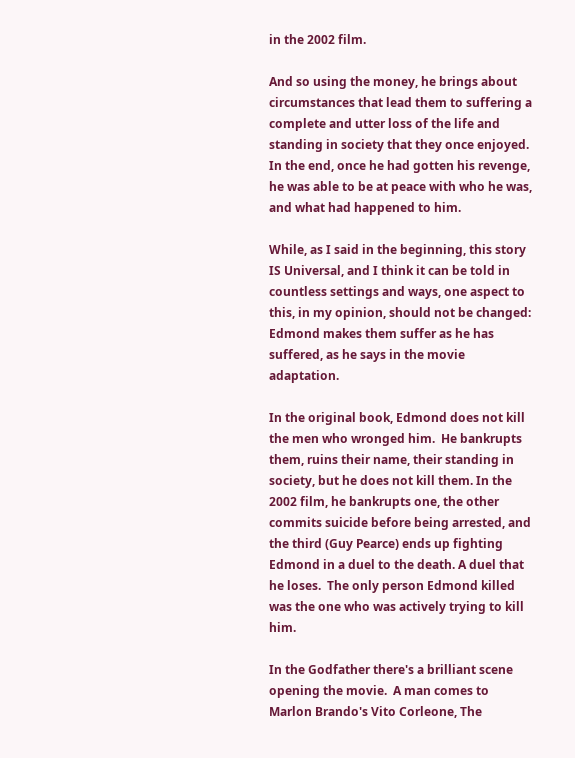in the 2002 film.

And so using the money, he brings about circumstances that lead them to suffering a complete and utter loss of the life and standing in society that they once enjoyed.  In the end, once he had gotten his revenge, he was able to be at peace with who he was, and what had happened to him.

While, as I said in the beginning, this story IS Universal, and I think it can be told in countless settings and ways, one aspect to this, in my opinion, should not be changed: Edmond makes them suffer as he has suffered, as he says in the movie adaptation.

In the original book, Edmond does not kill the men who wronged him.  He bankrupts them, ruins their name, their standing in society, but he does not kill them. In the 2002 film, he bankrupts one, the other commits suicide before being arrested, and the third (Guy Pearce) ends up fighting Edmond in a duel to the death. A duel that he loses.  The only person Edmond killed was the one who was actively trying to kill him.

In the Godfather there's a brilliant scene opening the movie.  A man comes to Marlon Brando's Vito Corleone, The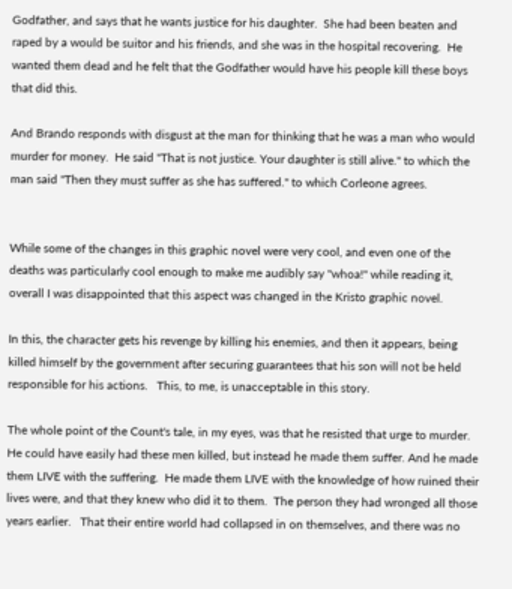Godfather, and says that he wants justice for his daughter.  She had been beaten and raped by a would be suitor and his friends, and she was in the hospital recovering.  He wanted them dead and he felt that the Godfather would have his people kill these boys that did this.

And Brando responds with disgust at the man for thinking that he was a man who would murder for money.  He said "That is not justice. Your daughter is still alive." to which the man said "Then they must suffer as she has suffered." to which Corleone agrees.


While some of the changes in this graphic novel were very cool, and even one of the deaths was particularly cool enough to make me audibly say "whoa!" while reading it, overall I was disappointed that this aspect was changed in the Kristo graphic novel.

In this, the character gets his revenge by killing his enemies, and then it appears, being killed himself by the government after securing guarantees that his son will not be held responsible for his actions.   This, to me, is unacceptable in this story.

The whole point of the Count's tale, in my eyes, was that he resisted that urge to murder.  He could have easily had these men killed, but instead he made them suffer. And he made them LIVE with the suffering.  He made them LIVE with the knowledge of how ruined their lives were, and that they knew who did it to them.  The person they had wronged all those years earlier.   That their entire world had collapsed in on themselves, and there was no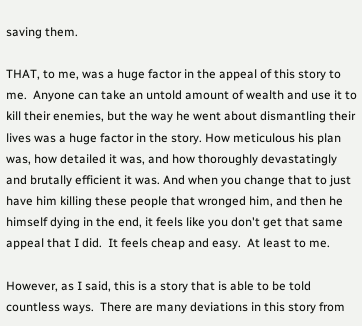saving them.

THAT, to me, was a huge factor in the appeal of this story to me.  Anyone can take an untold amount of wealth and use it to kill their enemies, but the way he went about dismantling their lives was a huge factor in the story. How meticulous his plan was, how detailed it was, and how thoroughly devastatingly and brutally efficient it was. And when you change that to just have him killing these people that wronged him, and then he himself dying in the end, it feels like you don't get that same appeal that I did.  It feels cheap and easy.  At least to me.

However, as I said, this is a story that is able to be told countless ways.  There are many deviations in this story from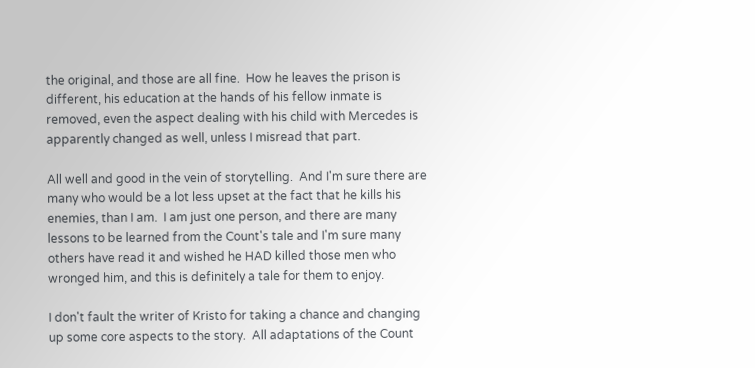the original, and those are all fine.  How he leaves the prison is different, his education at the hands of his fellow inmate is removed, even the aspect dealing with his child with Mercedes is apparently changed as well, unless I misread that part.

All well and good in the vein of storytelling.  And I'm sure there are many who would be a lot less upset at the fact that he kills his enemies, than I am.  I am just one person, and there are many lessons to be learned from the Count's tale and I'm sure many others have read it and wished he HAD killed those men who wronged him, and this is definitely a tale for them to enjoy.

I don't fault the writer of Kristo for taking a chance and changing up some core aspects to the story.  All adaptations of the Count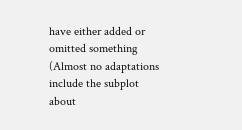have either added or omitted something (Almost no adaptations include the subplot about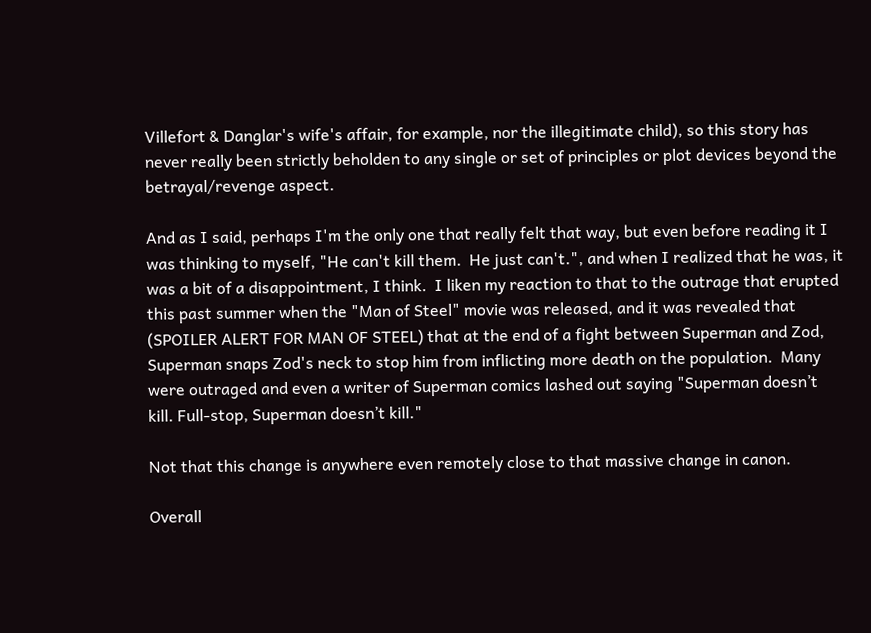Villefort & Danglar's wife's affair, for example, nor the illegitimate child), so this story has never really been strictly beholden to any single or set of principles or plot devices beyond the betrayal/revenge aspect.

And as I said, perhaps I'm the only one that really felt that way, but even before reading it I was thinking to myself, "He can't kill them.  He just can't.", and when I realized that he was, it was a bit of a disappointment, I think.  I liken my reaction to that to the outrage that erupted this past summer when the "Man of Steel" movie was released, and it was revealed that (SPOILER ALERT FOR MAN OF STEEL) that at the end of a fight between Superman and Zod, Superman snaps Zod's neck to stop him from inflicting more death on the population.  Many were outraged and even a writer of Superman comics lashed out saying "Superman doesn’t kill. Full-stop, Superman doesn’t kill."

Not that this change is anywhere even remotely close to that massive change in canon.

Overall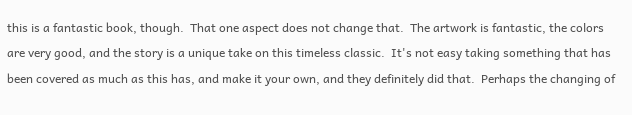this is a fantastic book, though.  That one aspect does not change that.  The artwork is fantastic, the colors are very good, and the story is a unique take on this timeless classic.  It's not easy taking something that has been covered as much as this has, and make it your own, and they definitely did that.  Perhaps the changing of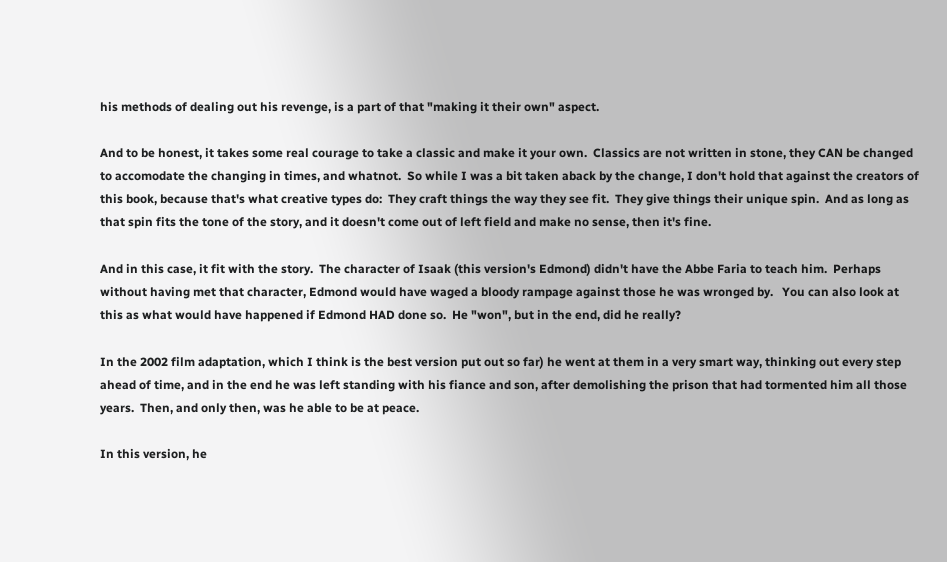his methods of dealing out his revenge, is a part of that "making it their own" aspect.

And to be honest, it takes some real courage to take a classic and make it your own.  Classics are not written in stone, they CAN be changed to accomodate the changing in times, and whatnot.  So while I was a bit taken aback by the change, I don't hold that against the creators of this book, because that's what creative types do:  They craft things the way they see fit.  They give things their unique spin.  And as long as that spin fits the tone of the story, and it doesn't come out of left field and make no sense, then it's fine.

And in this case, it fit with the story.  The character of Isaak (this version's Edmond) didn't have the Abbe Faria to teach him.  Perhaps without having met that character, Edmond would have waged a bloody rampage against those he was wronged by.   You can also look at this as what would have happened if Edmond HAD done so.  He "won", but in the end, did he really?

In the 2002 film adaptation, which I think is the best version put out so far) he went at them in a very smart way, thinking out every step ahead of time, and in the end he was left standing with his fiance and son, after demolishing the prison that had tormented him all those years.  Then, and only then, was he able to be at peace.

In this version, he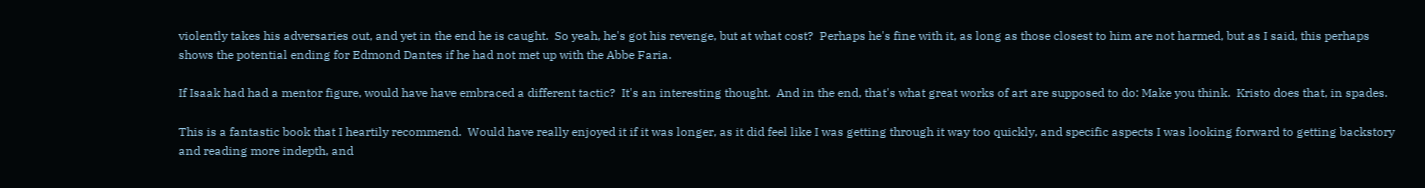violently takes his adversaries out, and yet in the end he is caught.  So yeah, he's got his revenge, but at what cost?  Perhaps he's fine with it, as long as those closest to him are not harmed, but as I said, this perhaps shows the potential ending for Edmond Dantes if he had not met up with the Abbe Faria.

If Isaak had had a mentor figure, would have have embraced a different tactic?  It's an interesting thought.  And in the end, that's what great works of art are supposed to do: Make you think.  Kristo does that, in spades.

This is a fantastic book that I heartily recommend.  Would have really enjoyed it if it was longer, as it did feel like I was getting through it way too quickly, and specific aspects I was looking forward to getting backstory and reading more indepth, and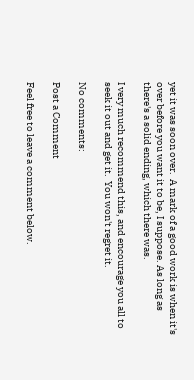yet it was soon over.  A mark of a good work is when it's over before you want it to be, I suppose. As long as there's a solid ending, which there was.

I very much recommend this, and encourage you all to seek it out and get it.  You won't regret it.

No comments:

Post a Comment

Feel free to leave a comment below.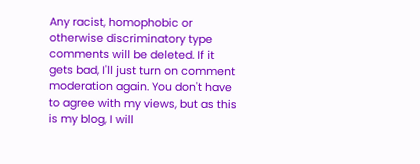Any racist, homophobic or otherwise discriminatory type comments will be deleted. If it gets bad, I'll just turn on comment moderation again. You don't have to agree with my views, but as this is my blog, I will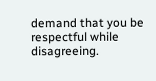demand that you be respectful while disagreeing.